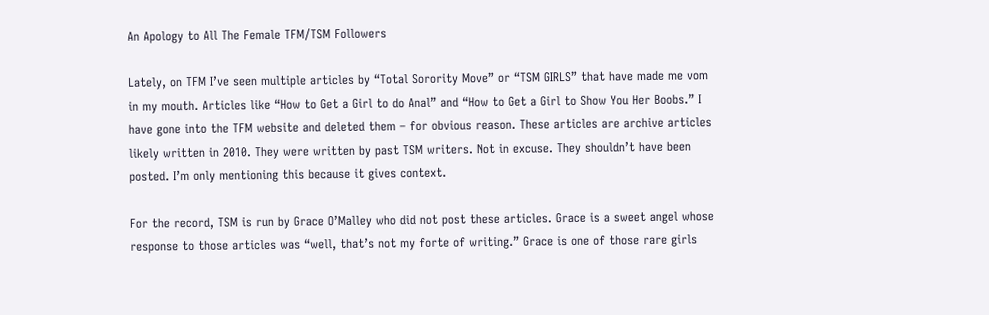An Apology to All The Female TFM/TSM Followers

Lately, on TFM I’ve seen multiple articles by “Total Sorority Move” or “TSM GIRLS” that have made me vom in my mouth. Articles like “How to Get a Girl to do Anal” and “How to Get a Girl to Show You Her Boobs.” I have gone into the TFM website and deleted them – for obvious reason. These articles are archive articles likely written in 2010. They were written by past TSM writers. Not in excuse. They shouldn’t have been posted. I’m only mentioning this because it gives context.

For the record, TSM is run by Grace O’Malley who did not post these articles. Grace is a sweet angel whose response to those articles was “well, that’s not my forte of writing.” Grace is one of those rare girls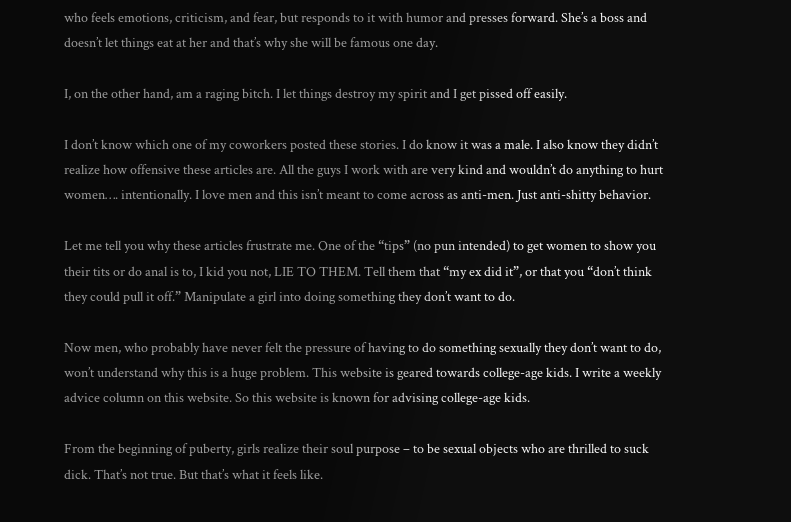who feels emotions, criticism, and fear, but responds to it with humor and presses forward. She’s a boss and doesn’t let things eat at her and that’s why she will be famous one day.

I, on the other hand, am a raging bitch. I let things destroy my spirit and I get pissed off easily.

I don’t know which one of my coworkers posted these stories. I do know it was a male. I also know they didn’t realize how offensive these articles are. All the guys I work with are very kind and wouldn’t do anything to hurt women…. intentionally. I love men and this isn’t meant to come across as anti-men. Just anti-shitty behavior.

Let me tell you why these articles frustrate me. One of the “tips” (no pun intended) to get women to show you their tits or do anal is to, I kid you not, LIE TO THEM. Tell them that “my ex did it”, or that you “don’t think they could pull it off.” Manipulate a girl into doing something they don’t want to do.

Now men, who probably have never felt the pressure of having to do something sexually they don’t want to do, won’t understand why this is a huge problem. This website is geared towards college-age kids. I write a weekly advice column on this website. So this website is known for advising college-age kids.

From the beginning of puberty, girls realize their soul purpose – to be sexual objects who are thrilled to suck dick. That’s not true. But that’s what it feels like.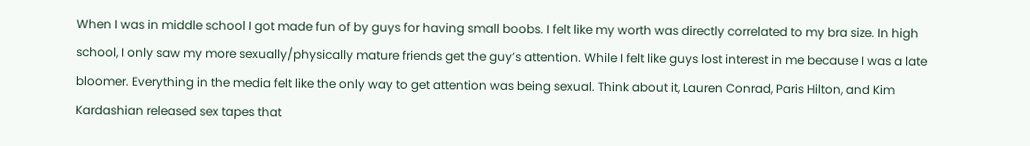When I was in middle school I got made fun of by guys for having small boobs. I felt like my worth was directly correlated to my bra size. In high school, I only saw my more sexually/physically mature friends get the guy’s attention. While I felt like guys lost interest in me because I was a late bloomer. Everything in the media felt like the only way to get attention was being sexual. Think about it, Lauren Conrad, Paris Hilton, and Kim Kardashian released sex tapes that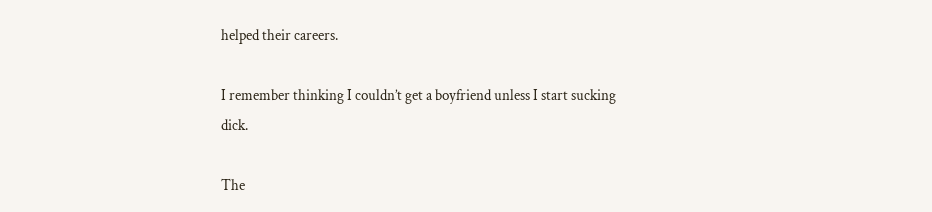helped their careers.

I remember thinking I couldn’t get a boyfriend unless I start sucking dick.

The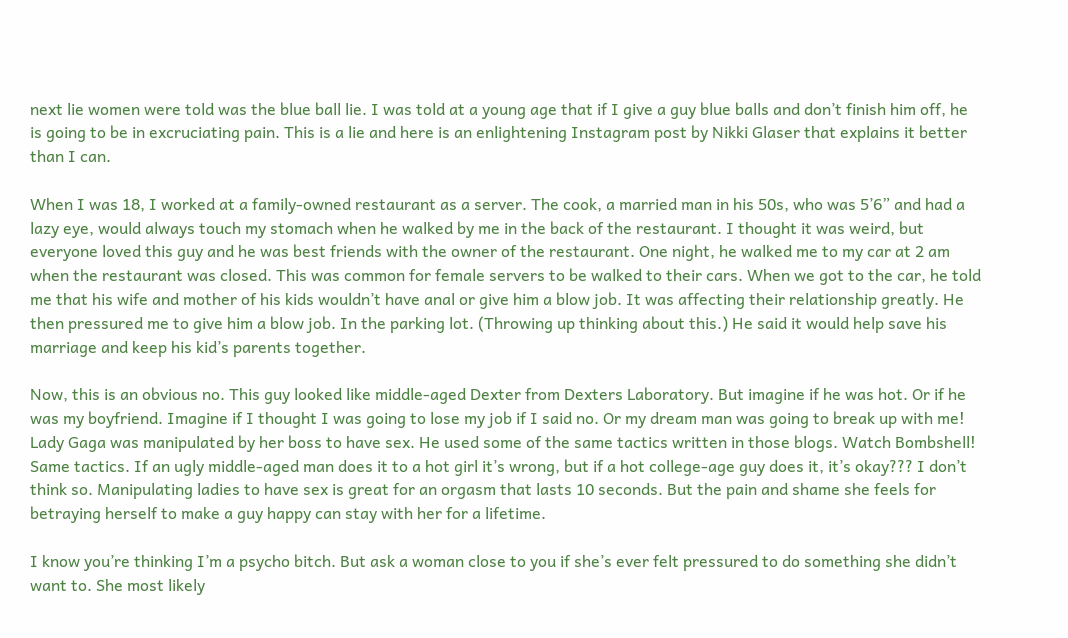next lie women were told was the blue ball lie. I was told at a young age that if I give a guy blue balls and don’t finish him off, he is going to be in excruciating pain. This is a lie and here is an enlightening Instagram post by Nikki Glaser that explains it better than I can.

When I was 18, I worked at a family-owned restaurant as a server. The cook, a married man in his 50s, who was 5’6” and had a lazy eye, would always touch my stomach when he walked by me in the back of the restaurant. I thought it was weird, but everyone loved this guy and he was best friends with the owner of the restaurant. One night, he walked me to my car at 2 am when the restaurant was closed. This was common for female servers to be walked to their cars. When we got to the car, he told me that his wife and mother of his kids wouldn’t have anal or give him a blow job. It was affecting their relationship greatly. He then pressured me to give him a blow job. In the parking lot. (Throwing up thinking about this.) He said it would help save his marriage and keep his kid’s parents together.

Now, this is an obvious no. This guy looked like middle-aged Dexter from Dexters Laboratory. But imagine if he was hot. Or if he was my boyfriend. Imagine if I thought I was going to lose my job if I said no. Or my dream man was going to break up with me! Lady Gaga was manipulated by her boss to have sex. He used some of the same tactics written in those blogs. Watch Bombshell! Same tactics. If an ugly middle-aged man does it to a hot girl it’s wrong, but if a hot college-age guy does it, it’s okay??? I don’t think so. Manipulating ladies to have sex is great for an orgasm that lasts 10 seconds. But the pain and shame she feels for betraying herself to make a guy happy can stay with her for a lifetime.

I know you’re thinking I’m a psycho bitch. But ask a woman close to you if she’s ever felt pressured to do something she didn’t want to. She most likely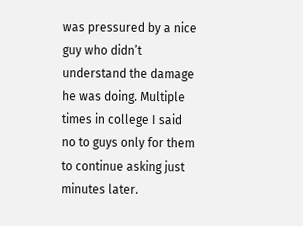was pressured by a nice guy who didn’t understand the damage he was doing. Multiple times in college I said no to guys only for them to continue asking just minutes later.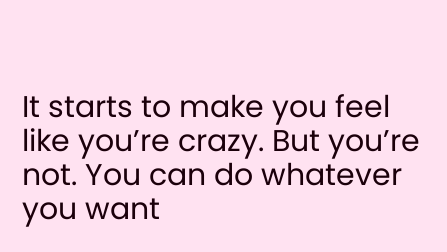It starts to make you feel like you’re crazy. But you’re not. You can do whatever you want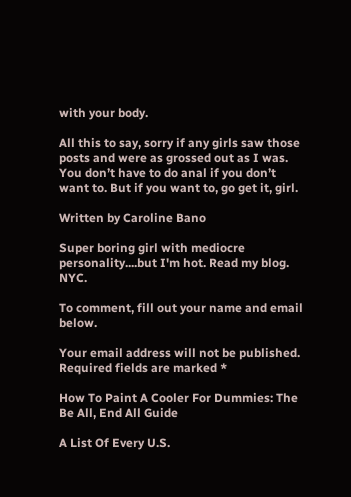with your body.

All this to say, sorry if any girls saw those posts and were as grossed out as I was. You don’t have to do anal if you don’t want to. But if you want to, go get it, girl.

Written by Caroline Bano

Super boring girl with mediocre personality....but I'm hot. Read my blog. NYC.

To comment, fill out your name and email below.

Your email address will not be published. Required fields are marked *

How To Paint A Cooler For Dummies: The Be All, End All Guide

A List Of Every U.S.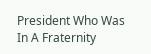President Who Was In A Fraternity